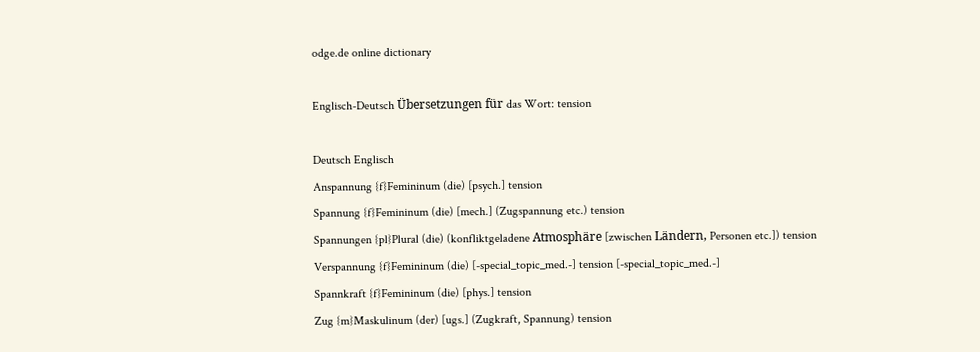odge.de online dictionary

Englisch-Deutsch Übersetzungen für das Wort: tension

Deutsch Englisch
Anspannung {f}Femininum (die) [psych.] tension
Spannung {f}Femininum (die) [mech.] (Zugspannung etc.) tension
Spannungen {pl}Plural (die) (konfliktgeladene Atmosphäre [zwischen Ländern, Personen etc.]) tension
Verspannung {f}Femininum (die) [-special_topic_med.-] tension [-special_topic_med.-]
Spannkraft {f}Femininum (die) [phys.] tension
Zug {m}Maskulinum (der) [ugs.] (Zugkraft, Spannung) tension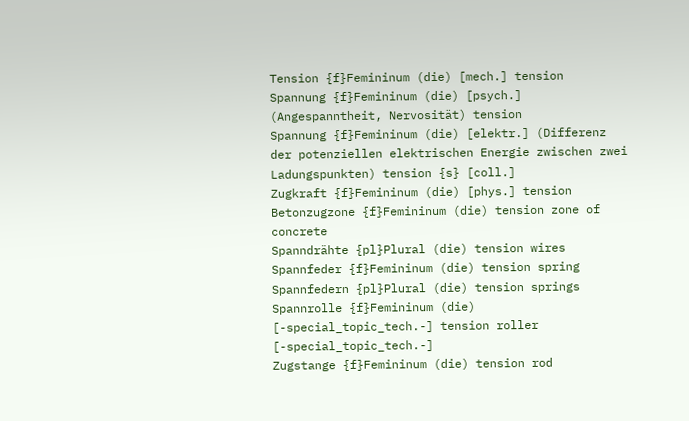Tension {f}Femininum (die) [mech.] tension
Spannung {f}Femininum (die) [psych.] (Angespanntheit, Nervosität) tension
Spannung {f}Femininum (die) [elektr.] (Differenz der potenziellen elektrischen Energie zwischen zwei Ladungspunkten) tension {s} [coll.]
Zugkraft {f}Femininum (die) [phys.] tension
Betonzugzone {f}Femininum (die) tension zone of concrete
Spanndrähte {pl}Plural (die) tension wires
Spannfeder {f}Femininum (die) tension spring
Spannfedern {pl}Plural (die) tension springs
Spannrolle {f}Femininum (die) [-special_topic_tech.-] tension roller [-special_topic_tech.-]
Zugstange {f}Femininum (die) tension rod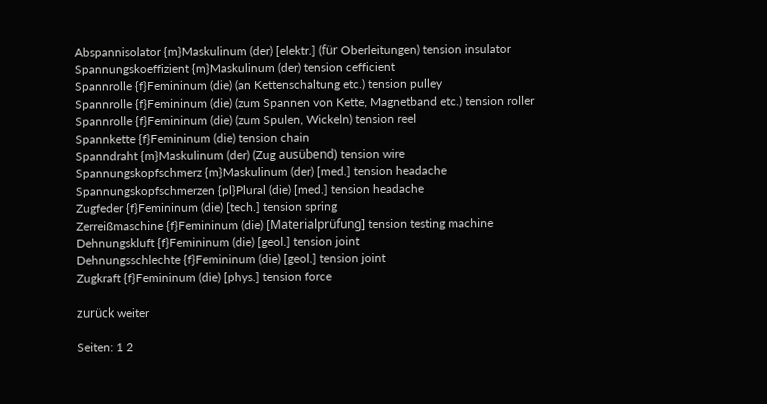Abspannisolator {m}Maskulinum (der) [elektr.] (für Oberleitungen) tension insulator
Spannungskoeffizient {m}Maskulinum (der) tension cefficient
Spannrolle {f}Femininum (die) (an Kettenschaltung etc.) tension pulley
Spannrolle {f}Femininum (die) (zum Spannen von Kette, Magnetband etc.) tension roller
Spannrolle {f}Femininum (die) (zum Spulen, Wickeln) tension reel
Spannkette {f}Femininum (die) tension chain
Spanndraht {m}Maskulinum (der) (Zug ausübend) tension wire
Spannungskopfschmerz {m}Maskulinum (der) [med.] tension headache
Spannungskopfschmerzen {pl}Plural (die) [med.] tension headache
Zugfeder {f}Femininum (die) [tech.] tension spring
Zerreißmaschine {f}Femininum (die) [Materialprüfung] tension testing machine
Dehnungskluft {f}Femininum (die) [geol.] tension joint
Dehnungsschlechte {f}Femininum (die) [geol.] tension joint
Zugkraft {f}Femininum (die) [phys.] tension force

zurück weiter

Seiten: 1 2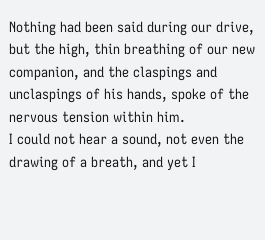Nothing had been said during our drive, but the high, thin breathing of our new companion, and the claspings and unclaspings of his hands, spoke of the nervous tension within him.
I could not hear a sound, not even the drawing of a breath, and yet I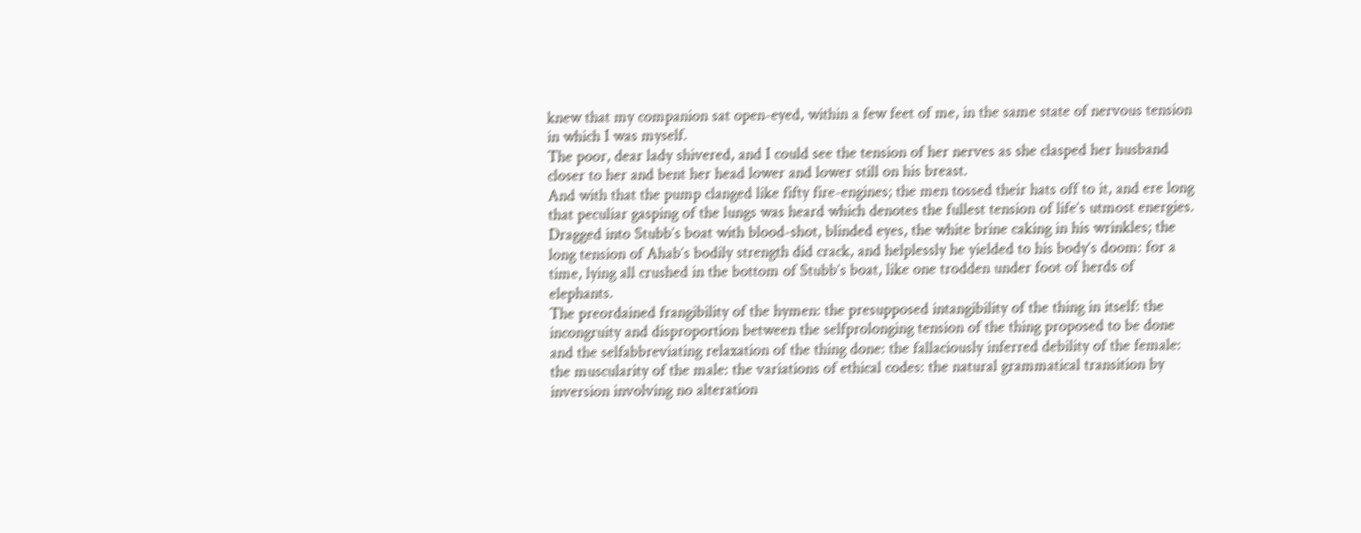knew that my companion sat open-eyed, within a few feet of me, in the same state of nervous tension in which I was myself.
The poor, dear lady shivered, and I could see the tension of her nerves as she clasped her husband closer to her and bent her head lower and lower still on his breast.
And with that the pump clanged like fifty fire-engines; the men tossed their hats off to it, and ere long that peculiar gasping of the lungs was heard which denotes the fullest tension of life’s utmost energies.
Dragged into Stubb’s boat with blood-shot, blinded eyes, the white brine caking in his wrinkles; the long tension of Ahab’s bodily strength did crack, and helplessly he yielded to his body’s doom: for a time, lying all crushed in the bottom of Stubb’s boat, like one trodden under foot of herds of elephants.
The preordained frangibility of the hymen: the presupposed intangibility of the thing in itself: the incongruity and disproportion between the selfprolonging tension of the thing proposed to be done and the selfabbreviating relaxation of the thing done: the fallaciously inferred debility of the female: the muscularity of the male: the variations of ethical codes: the natural grammatical transition by inversion involving no alteration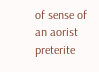of sense of an aorist preterite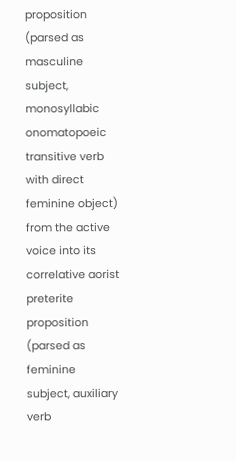proposition (parsed as masculine subject, monosyllabic onomatopoeic transitive verb with direct feminine object) from the active voice into its correlative aorist preterite proposition (parsed as feminine subject, auxiliary verb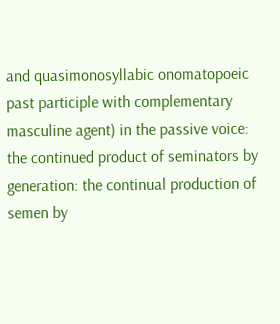and quasimonosyllabic onomatopoeic past participle with complementary masculine agent) in the passive voice: the continued product of seminators by generation: the continual production of semen by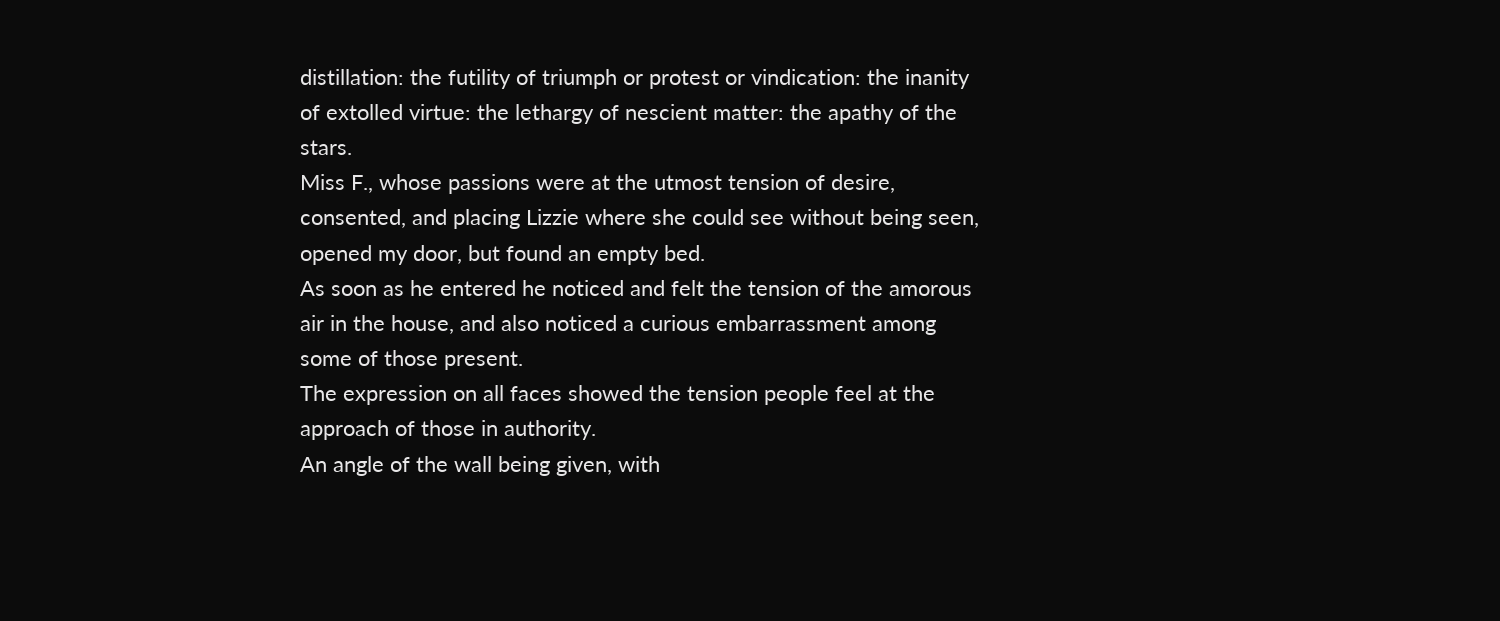distillation: the futility of triumph or protest or vindication: the inanity of extolled virtue: the lethargy of nescient matter: the apathy of the stars.
Miss F., whose passions were at the utmost tension of desire, consented, and placing Lizzie where she could see without being seen, opened my door, but found an empty bed.
As soon as he entered he noticed and felt the tension of the amorous air in the house, and also noticed a curious embarrassment among some of those present.
The expression on all faces showed the tension people feel at the approach of those in authority.
An angle of the wall being given, with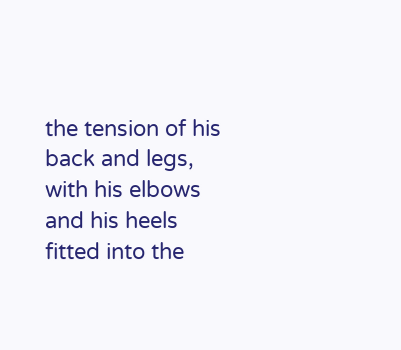the tension of his back and legs, with his elbows and his heels fitted into the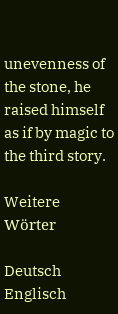unevenness of the stone, he raised himself as if by magic to the third story.

Weitere Wörter

Deutsch Englisch